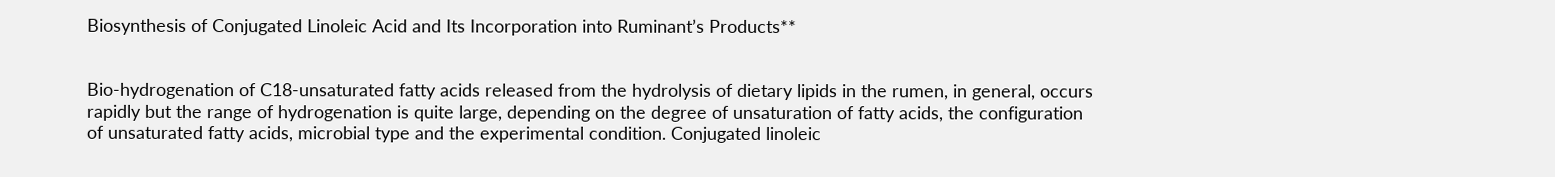Biosynthesis of Conjugated Linoleic Acid and Its Incorporation into Ruminant’s Products**


Bio-hydrogenation of C18-unsaturated fatty acids released from the hydrolysis of dietary lipids in the rumen, in general, occurs rapidly but the range of hydrogenation is quite large, depending on the degree of unsaturation of fatty acids, the configuration of unsaturated fatty acids, microbial type and the experimental condition. Conjugated linoleic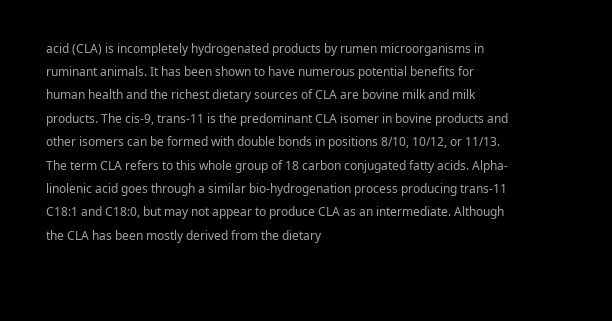acid (CLA) is incompletely hydrogenated products by rumen microorganisms in ruminant animals. It has been shown to have numerous potential benefits for human health and the richest dietary sources of CLA are bovine milk and milk products. The cis-9, trans-11 is the predominant CLA isomer in bovine products and other isomers can be formed with double bonds in positions 8/10, 10/12, or 11/13. The term CLA refers to this whole group of 18 carbon conjugated fatty acids. Alpha-linolenic acid goes through a similar bio-hydrogenation process producing trans-11 C18:1 and C18:0, but may not appear to produce CLA as an intermediate. Although the CLA has been mostly derived from the dietary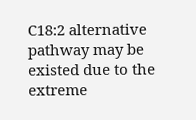C18:2 alternative pathway may be existed due to the extreme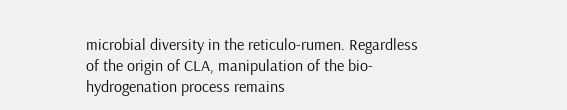microbial diversity in the reticulo-rumen. Regardless of the origin of CLA, manipulation of the bio-hydrogenation process remains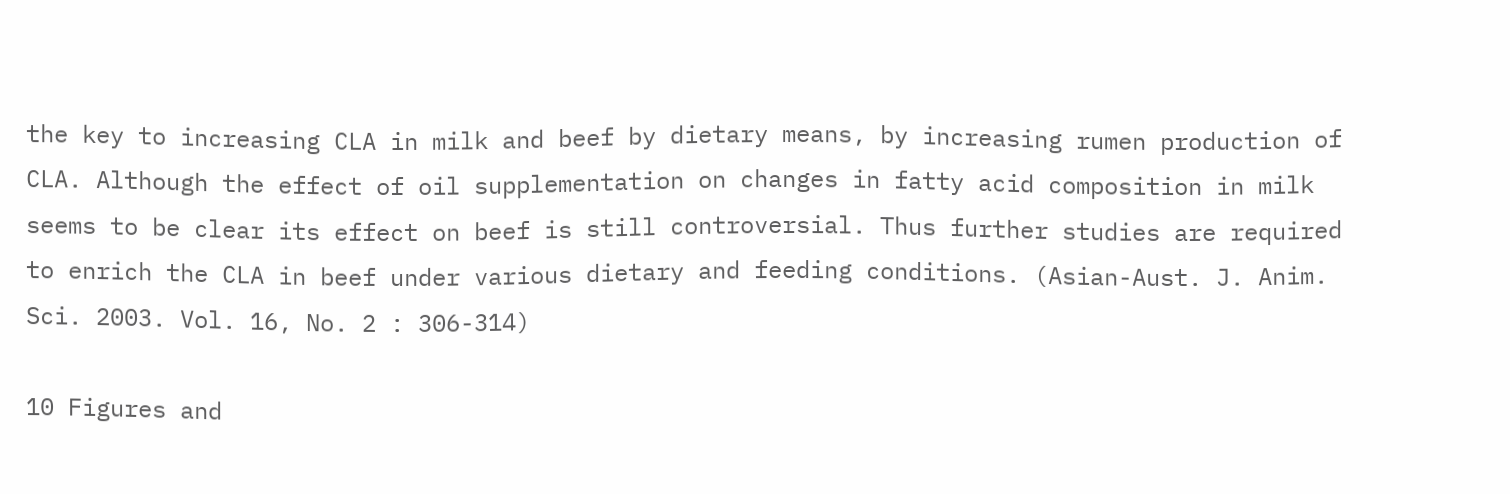the key to increasing CLA in milk and beef by dietary means, by increasing rumen production of CLA. Although the effect of oil supplementation on changes in fatty acid composition in milk seems to be clear its effect on beef is still controversial. Thus further studies are required to enrich the CLA in beef under various dietary and feeding conditions. (Asian-Aust. J. Anim. Sci. 2003. Vol. 16, No. 2 : 306-314)

10 Figures and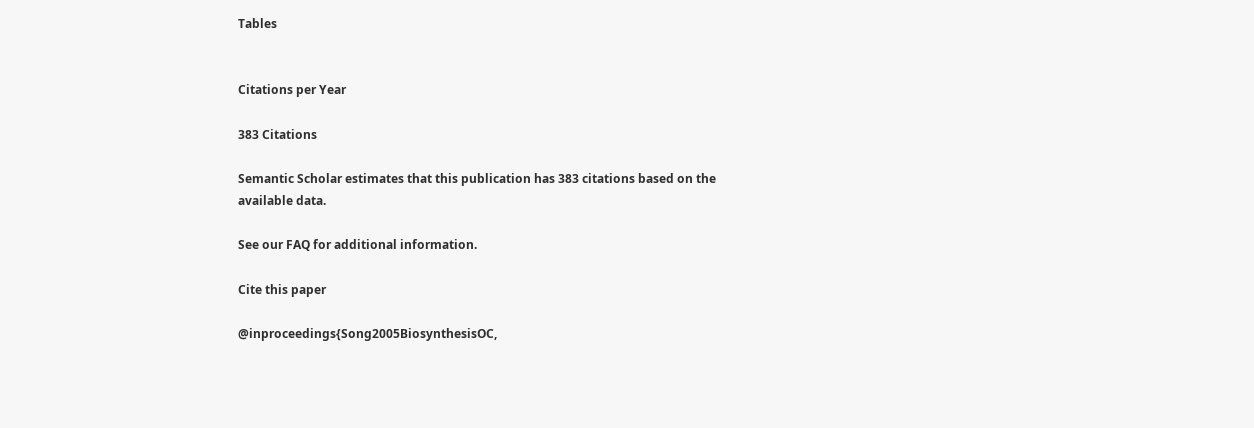Tables


Citations per Year

383 Citations

Semantic Scholar estimates that this publication has 383 citations based on the available data.

See our FAQ for additional information.

Cite this paper

@inproceedings{Song2005BiosynthesisOC,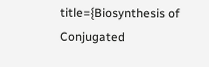title={Biosynthesis of Conjugated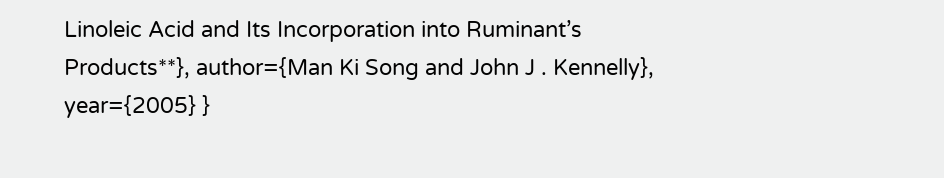Linoleic Acid and Its Incorporation into Ruminant’s Products**}, author={Man Ki Song and John J . Kennelly}, year={2005} }